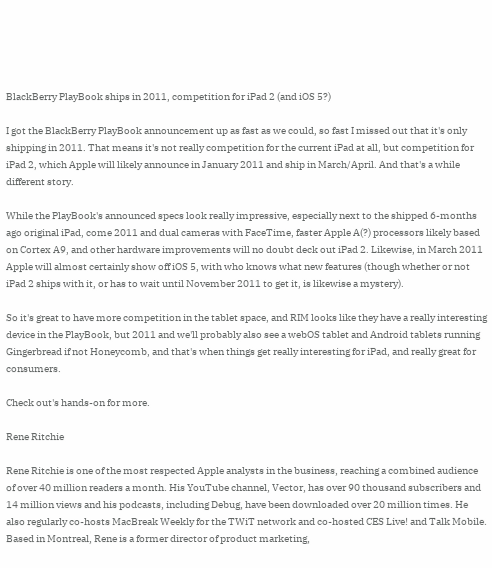BlackBerry PlayBook ships in 2011, competition for iPad 2 (and iOS 5?)

I got the BlackBerry PlayBook announcement up as fast as we could, so fast I missed out that it's only shipping in 2011. That means it's not really competition for the current iPad at all, but competition for iPad 2, which Apple will likely announce in January 2011 and ship in March/April. And that's a while different story.

While the PlayBook's announced specs look really impressive, especially next to the shipped 6-months ago original iPad, come 2011 and dual cameras with FaceTime, faster Apple A(?) processors likely based on Cortex A9, and other hardware improvements will no doubt deck out iPad 2. Likewise, in March 2011 Apple will almost certainly show off iOS 5, with who knows what new features (though whether or not iPad 2 ships with it, or has to wait until November 2011 to get it, is likewise a mystery).

So it's great to have more competition in the tablet space, and RIM looks like they have a really interesting device in the PlayBook, but 2011 and we'll probably also see a webOS tablet and Android tablets running Gingerbread if not Honeycomb, and that's when things get really interesting for iPad, and really great for consumers.

Check out's hands-on for more.

Rene Ritchie

Rene Ritchie is one of the most respected Apple analysts in the business, reaching a combined audience of over 40 million readers a month. His YouTube channel, Vector, has over 90 thousand subscribers and 14 million views and his podcasts, including Debug, have been downloaded over 20 million times. He also regularly co-hosts MacBreak Weekly for the TWiT network and co-hosted CES Live! and Talk Mobile. Based in Montreal, Rene is a former director of product marketing,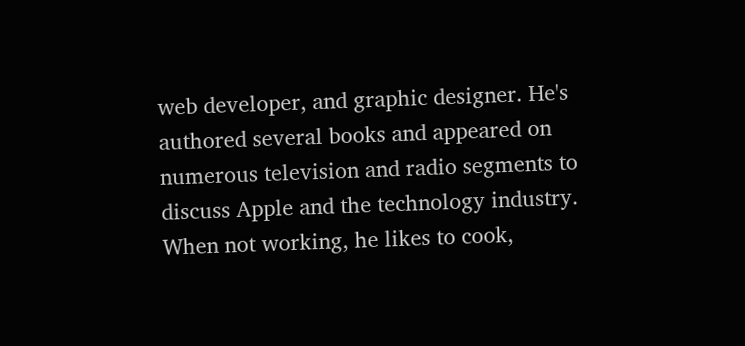web developer, and graphic designer. He's authored several books and appeared on numerous television and radio segments to discuss Apple and the technology industry. When not working, he likes to cook,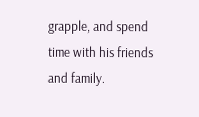grapple, and spend time with his friends and family.